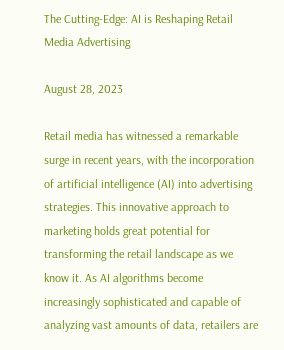The Cutting-Edge: AI is Reshaping Retail Media Advertising

August 28, 2023

Retail media has witnessed a remarkable surge in recent years, with the incorporation of artificial intelligence (AI) into advertising strategies. This innovative approach to marketing holds great potential for transforming the retail landscape as we know it. As AI algorithms become increasingly sophisticated and capable of analyzing vast amounts of data, retailers are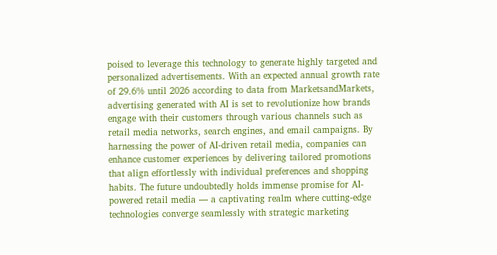poised to leverage this technology to generate highly targeted and personalized advertisements. With an expected annual growth rate of 29.6% until 2026 according to data from MarketsandMarkets, advertising generated with AI is set to revolutionize how brands engage with their customers through various channels such as retail media networks, search engines, and email campaigns. By harnessing the power of AI-driven retail media, companies can enhance customer experiences by delivering tailored promotions that align effortlessly with individual preferences and shopping habits. The future undoubtedly holds immense promise for AI-powered retail media — a captivating realm where cutting-edge technologies converge seamlessly with strategic marketing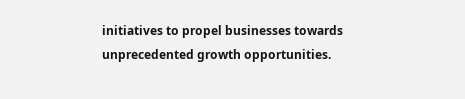initiatives to propel businesses towards unprecedented growth opportunities.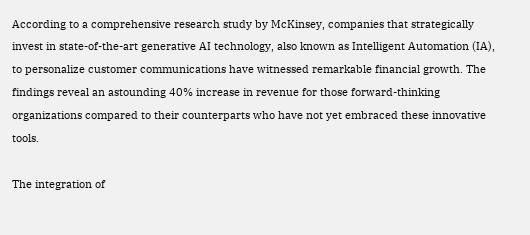According to a comprehensive research study by McKinsey, companies that strategically invest in state-of-the-art generative AI technology, also known as Intelligent Automation (IA), to personalize customer communications have witnessed remarkable financial growth. The findings reveal an astounding 40% increase in revenue for those forward-thinking organizations compared to their counterparts who have not yet embraced these innovative tools.

The integration of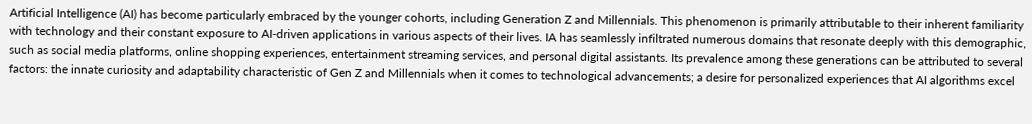Artificial Intelligence (AI) has become particularly embraced by the younger cohorts, including Generation Z and Millennials. This phenomenon is primarily attributable to their inherent familiarity with technology and their constant exposure to AI-driven applications in various aspects of their lives. IA has seamlessly infiltrated numerous domains that resonate deeply with this demographic, such as social media platforms, online shopping experiences, entertainment streaming services, and personal digital assistants. Its prevalence among these generations can be attributed to several factors: the innate curiosity and adaptability characteristic of Gen Z and Millennials when it comes to technological advancements; a desire for personalized experiences that AI algorithms excel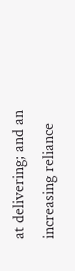at delivering; and an increasing reliance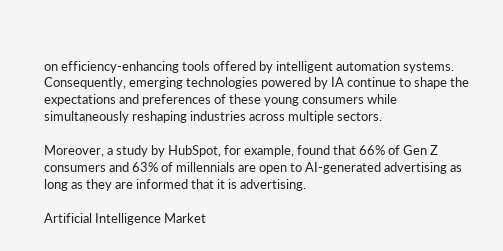on efficiency-enhancing tools offered by intelligent automation systems. Consequently, emerging technologies powered by IA continue to shape the expectations and preferences of these young consumers while simultaneously reshaping industries across multiple sectors.

Moreover, a study by HubSpot, for example, found that 66% of Gen Z consumers and 63% of millennials are open to AI-generated advertising as long as they are informed that it is advertising.

Artificial Intelligence Market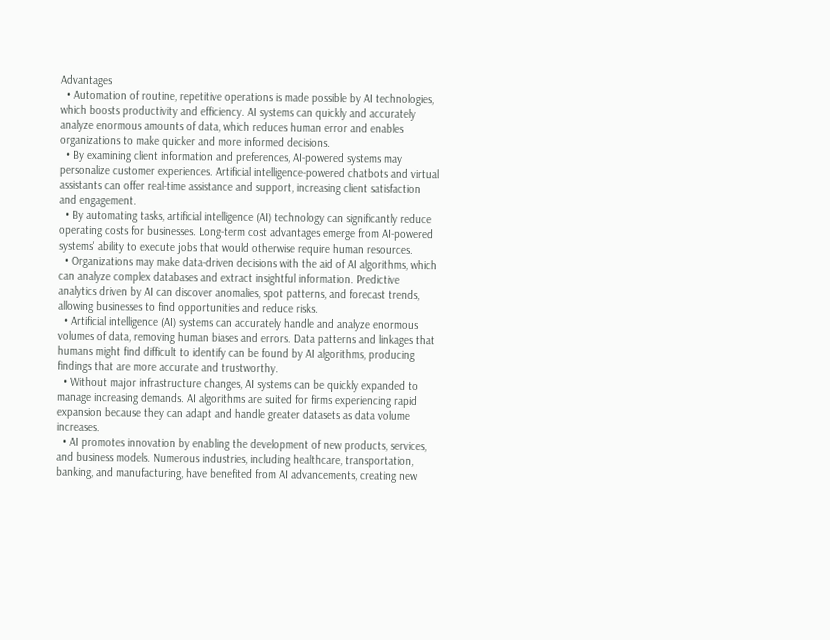Advantages
  • Automation of routine, repetitive operations is made possible by AI technologies, which boosts productivity and efficiency. AI systems can quickly and accurately analyze enormous amounts of data, which reduces human error and enables organizations to make quicker and more informed decisions.
  • By examining client information and preferences, AI-powered systems may personalize customer experiences. Artificial intelligence-powered chatbots and virtual assistants can offer real-time assistance and support, increasing client satisfaction and engagement.
  • By automating tasks, artificial intelligence (AI) technology can significantly reduce operating costs for businesses. Long-term cost advantages emerge from AI-powered systems' ability to execute jobs that would otherwise require human resources.
  • Organizations may make data-driven decisions with the aid of AI algorithms, which can analyze complex databases and extract insightful information. Predictive analytics driven by AI can discover anomalies, spot patterns, and forecast trends, allowing businesses to find opportunities and reduce risks.
  • Artificial intelligence (AI) systems can accurately handle and analyze enormous volumes of data, removing human biases and errors. Data patterns and linkages that humans might find difficult to identify can be found by AI algorithms, producing findings that are more accurate and trustworthy.
  • Without major infrastructure changes, AI systems can be quickly expanded to manage increasing demands. AI algorithms are suited for firms experiencing rapid expansion because they can adapt and handle greater datasets as data volume increases.
  • AI promotes innovation by enabling the development of new products, services, and business models. Numerous industries, including healthcare, transportation, banking, and manufacturing, have benefited from AI advancements, creating new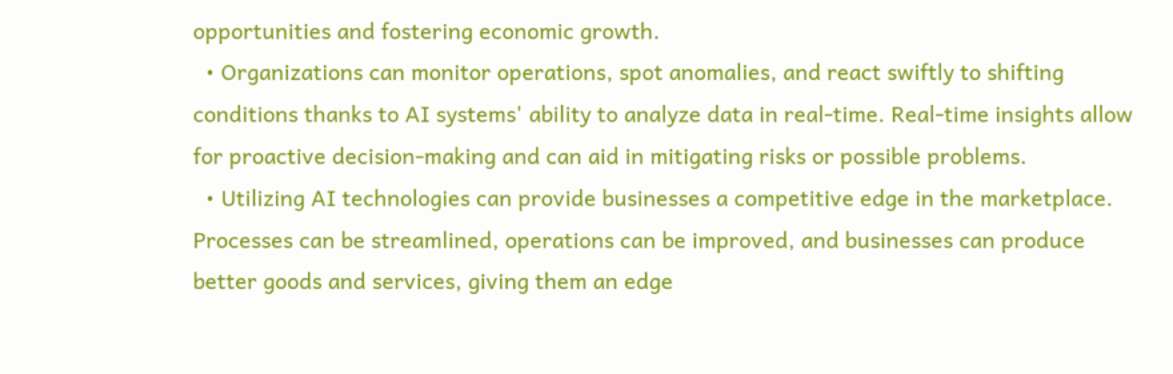opportunities and fostering economic growth.
  • Organizations can monitor operations, spot anomalies, and react swiftly to shifting conditions thanks to AI systems' ability to analyze data in real-time. Real-time insights allow for proactive decision-making and can aid in mitigating risks or possible problems.
  • Utilizing AI technologies can provide businesses a competitive edge in the marketplace. Processes can be streamlined, operations can be improved, and businesses can produce better goods and services, giving them an edge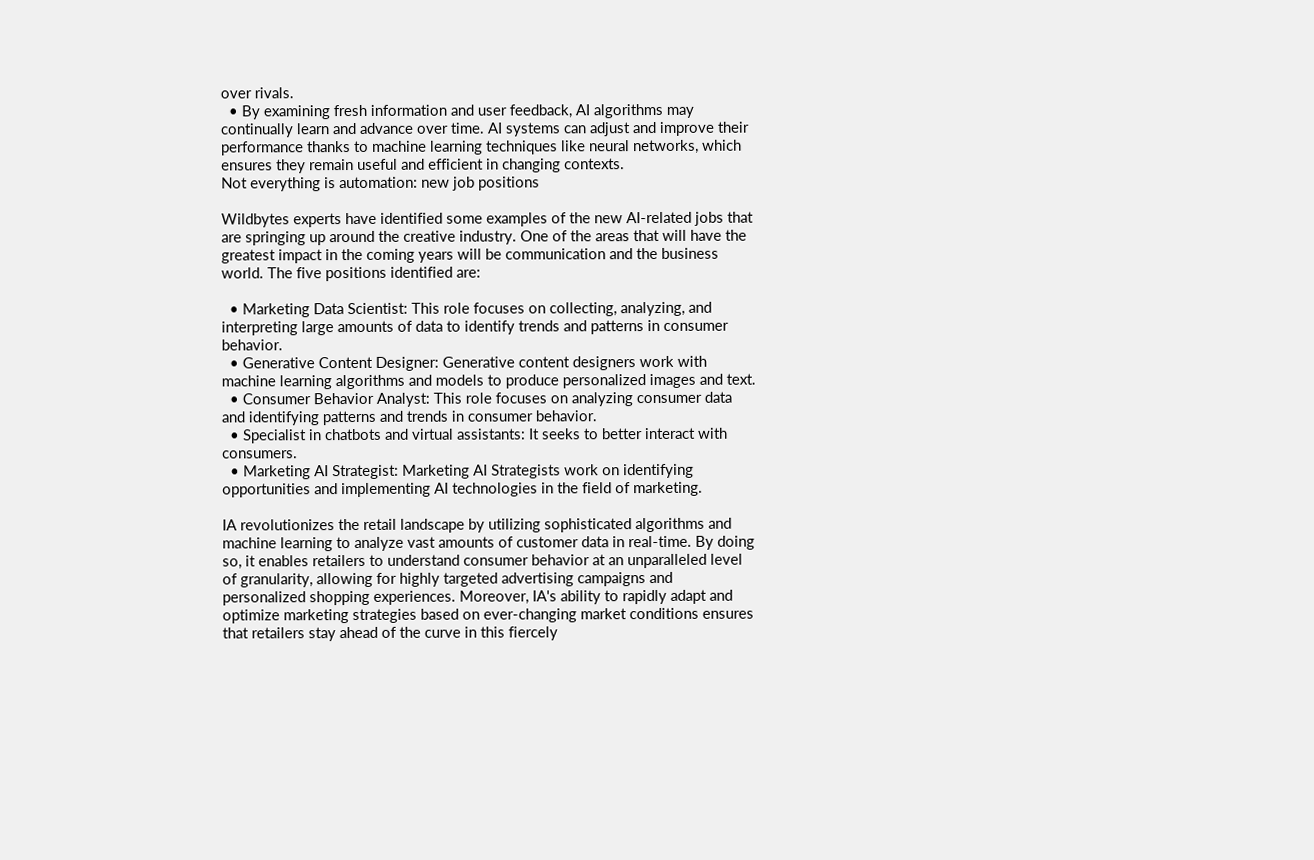over rivals.
  • By examining fresh information and user feedback, AI algorithms may continually learn and advance over time. AI systems can adjust and improve their performance thanks to machine learning techniques like neural networks, which ensures they remain useful and efficient in changing contexts.
Not everything is automation: new job positions

Wildbytes experts have identified some examples of the new AI-related jobs that are springing up around the creative industry. One of the areas that will have the greatest impact in the coming years will be communication and the business world. The five positions identified are:

  • Marketing Data Scientist: This role focuses on collecting, analyzing, and interpreting large amounts of data to identify trends and patterns in consumer behavior.
  • Generative Content Designer: Generative content designers work with machine learning algorithms and models to produce personalized images and text.
  • Consumer Behavior Analyst: This role focuses on analyzing consumer data and identifying patterns and trends in consumer behavior.
  • Specialist in chatbots and virtual assistants: It seeks to better interact with consumers.
  • Marketing AI Strategist: Marketing AI Strategists work on identifying opportunities and implementing AI technologies in the field of marketing.

IA revolutionizes the retail landscape by utilizing sophisticated algorithms and machine learning to analyze vast amounts of customer data in real-time. By doing so, it enables retailers to understand consumer behavior at an unparalleled level of granularity, allowing for highly targeted advertising campaigns and personalized shopping experiences. Moreover, IA's ability to rapidly adapt and optimize marketing strategies based on ever-changing market conditions ensures that retailers stay ahead of the curve in this fiercely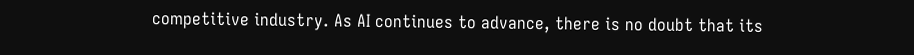competitive industry. As AI continues to advance, there is no doubt that its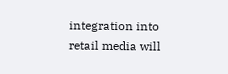integration into retail media will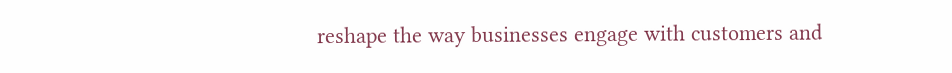reshape the way businesses engage with customers and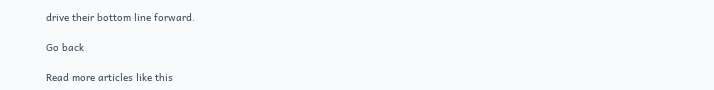drive their bottom line forward.

Go back

Read more articles like this